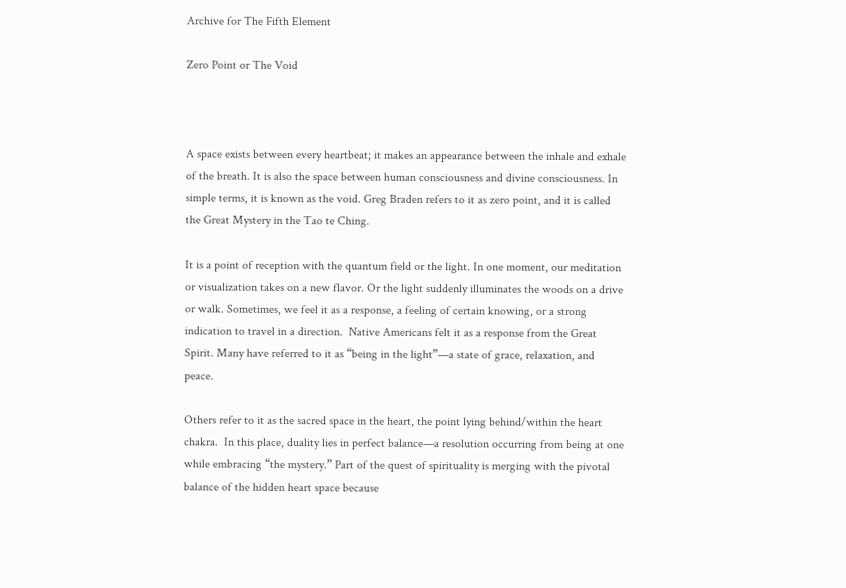Archive for The Fifth Element

Zero Point or The Void



A space exists between every heartbeat; it makes an appearance between the inhale and exhale of the breath. It is also the space between human consciousness and divine consciousness. In simple terms, it is known as the void. Greg Braden refers to it as zero point, and it is called the Great Mystery in the Tao te Ching.

It is a point of reception with the quantum field or the light. In one moment, our meditation or visualization takes on a new flavor. Or the light suddenly illuminates the woods on a drive or walk. Sometimes, we feel it as a response, a feeling of certain knowing, or a strong indication to travel in a direction.  Native Americans felt it as a response from the Great Spirit. Many have referred to it as “being in the light”—a state of grace, relaxation, and peace.

Others refer to it as the sacred space in the heart, the point lying behind/within the heart chakra.  In this place, duality lies in perfect balance—a resolution occurring from being at one while embracing “the mystery.” Part of the quest of spirituality is merging with the pivotal balance of the hidden heart space because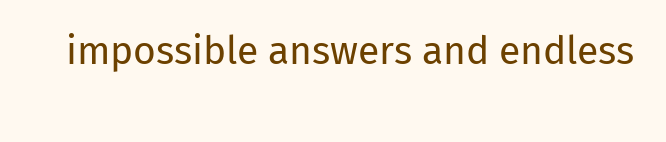impossible answers and endless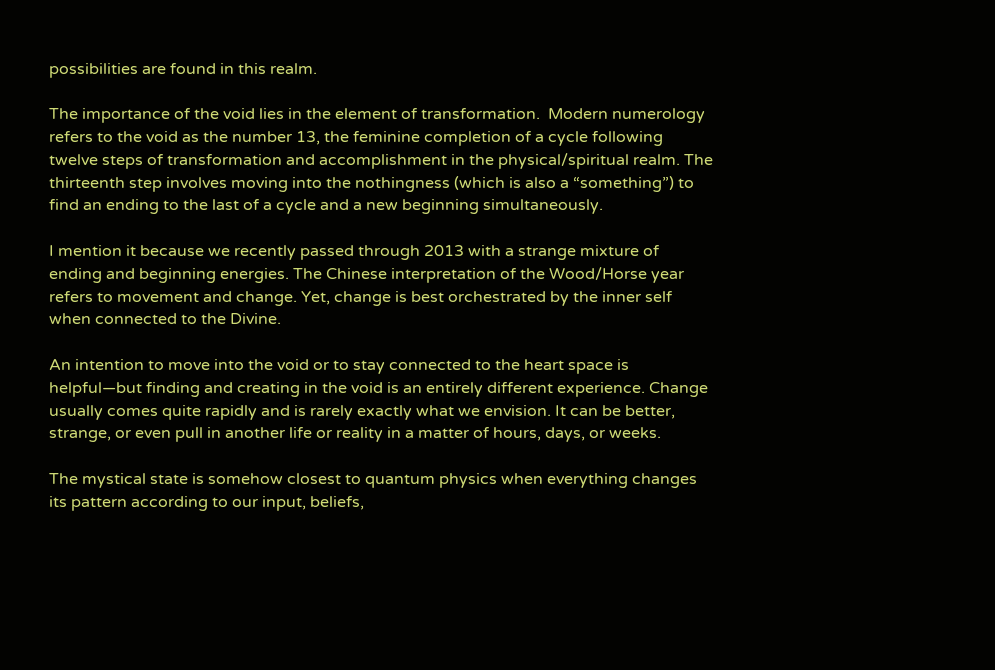possibilities are found in this realm.

The importance of the void lies in the element of transformation.  Modern numerology refers to the void as the number 13, the feminine completion of a cycle following twelve steps of transformation and accomplishment in the physical/spiritual realm. The thirteenth step involves moving into the nothingness (which is also a “something”) to find an ending to the last of a cycle and a new beginning simultaneously.

I mention it because we recently passed through 2013 with a strange mixture of ending and beginning energies. The Chinese interpretation of the Wood/Horse year refers to movement and change. Yet, change is best orchestrated by the inner self when connected to the Divine.

An intention to move into the void or to stay connected to the heart space is helpful—but finding and creating in the void is an entirely different experience. Change usually comes quite rapidly and is rarely exactly what we envision. It can be better, strange, or even pull in another life or reality in a matter of hours, days, or weeks.

The mystical state is somehow closest to quantum physics when everything changes its pattern according to our input, beliefs,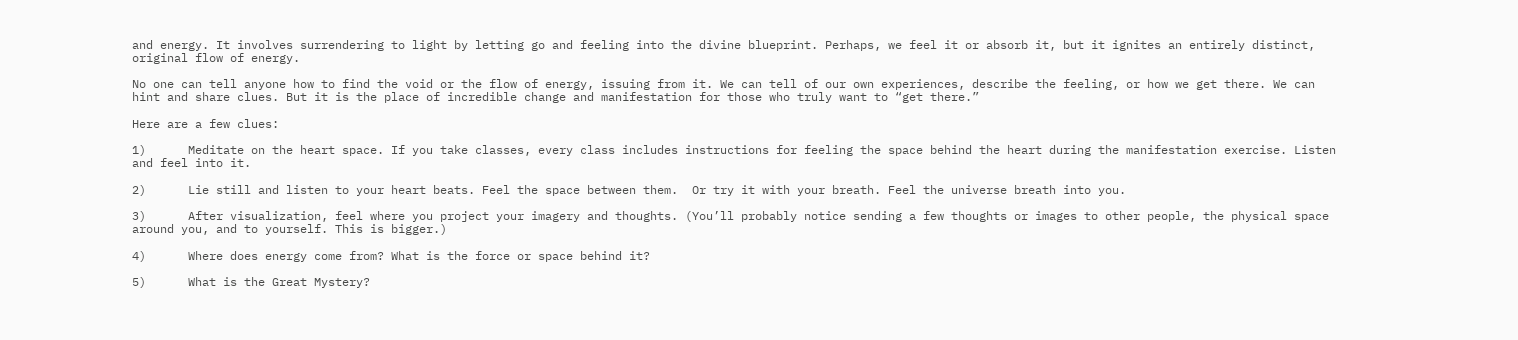and energy. It involves surrendering to light by letting go and feeling into the divine blueprint. Perhaps, we feel it or absorb it, but it ignites an entirely distinct, original flow of energy.

No one can tell anyone how to find the void or the flow of energy, issuing from it. We can tell of our own experiences, describe the feeling, or how we get there. We can hint and share clues. But it is the place of incredible change and manifestation for those who truly want to “get there.”

Here are a few clues:

1)      Meditate on the heart space. If you take classes, every class includes instructions for feeling the space behind the heart during the manifestation exercise. Listen and feel into it.

2)      Lie still and listen to your heart beats. Feel the space between them.  Or try it with your breath. Feel the universe breath into you.

3)      After visualization, feel where you project your imagery and thoughts. (You’ll probably notice sending a few thoughts or images to other people, the physical space around you, and to yourself. This is bigger.)

4)      Where does energy come from? What is the force or space behind it?

5)      What is the Great Mystery?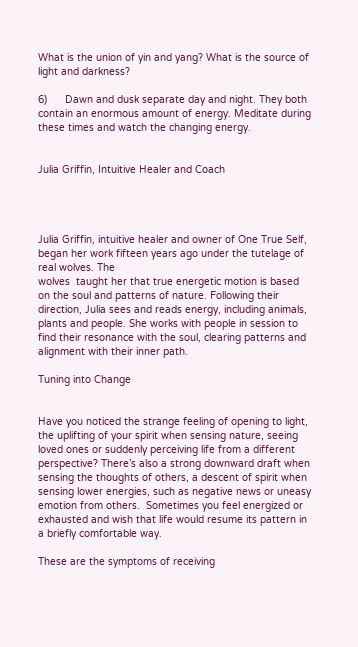What is the union of yin and yang? What is the source of light and darkness?

6)      Dawn and dusk separate day and night. They both contain an enormous amount of energy. Meditate during these times and watch the changing energy.


Julia Griffin, Intuitive Healer and Coach




Julia Griffin, intuitive healer and owner of One True Self, began her work fifteen years ago under the tutelage of real wolves. The
wolves  taught her that true energetic motion is based on the soul and patterns of nature. Following their direction, Julia sees and reads energy, including animals, plants and people. She works with people in session to find their resonance with the soul, clearing patterns and alignment with their inner path.

Tuning into Change


Have you noticed the strange feeling of opening to light, the uplifting of your spirit when sensing nature, seeing loved ones or suddenly perceiving life from a different perspective? There’s also a strong downward draft when sensing the thoughts of others, a descent of spirit when sensing lower energies, such as negative news or uneasy emotion from others.  Sometimes you feel energized or exhausted and wish that life would resume its pattern in a briefly comfortable way.

These are the symptoms of receiving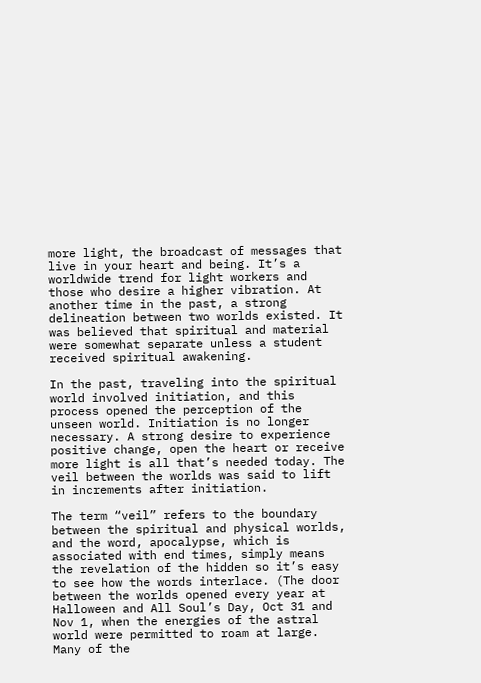more light, the broadcast of messages that live in your heart and being. It’s a worldwide trend for light workers and those who desire a higher vibration. At another time in the past, a strong delineation between two worlds existed. It was believed that spiritual and material were somewhat separate unless a student received spiritual awakening.

In the past, traveling into the spiritual world involved initiation, and this process opened the perception of the unseen world. Initiation is no longer necessary. A strong desire to experience positive change, open the heart or receive more light is all that’s needed today. The veil between the worlds was said to lift in increments after initiation.

The term “veil” refers to the boundary between the spiritual and physical worlds, and the word, apocalypse, which is associated with end times, simply means the revelation of the hidden so it’s easy to see how the words interlace. (The door between the worlds opened every year at Halloween and All Soul’s Day, Oct 31 and Nov 1, when the energies of the astral world were permitted to roam at large. Many of the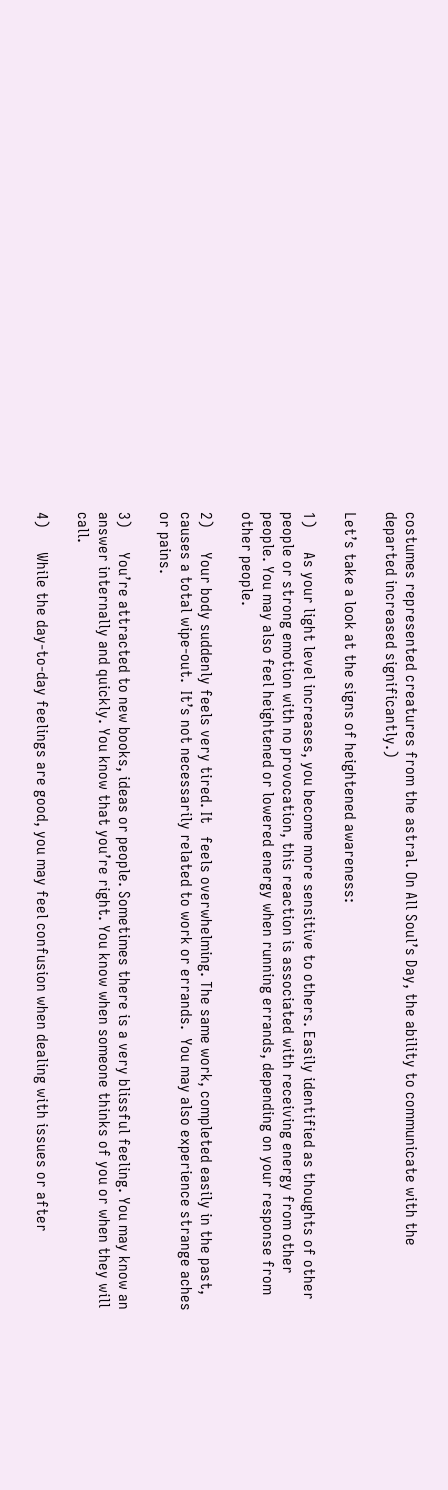costumes represented creatures from the astral. On All Soul’s Day, the ability to communicate with the departed increased significantly.)

Let’s take a look at the signs of heightened awareness:

1)      As your light level increases, you become more sensitive to others. Easily identified as thoughts of other people or strong emotion with no provocation, this reaction is associated with receiving energy from other people. You may also feel heightened or lowered energy when running errands, depending on your response from other people.

2)      Your body suddenly feels very tired. It   feels overwhelming. The same work, completed easily in the past, causes a total wipe-out.  It’s not necessarily related to work or errands.  You may also experience strange aches or pains.

3)      You’re attracted to new books, ideas or people. Sometimes there is a very blissful feeling. You may know an answer internally and quickly. You know that you’re right. You know when someone thinks of you or when they will call.

4)      While the day-to-day feelings are good, you may feel confusion when dealing with issues or after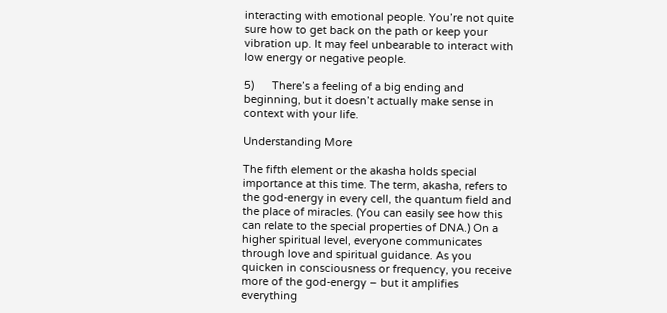interacting with emotional people. You’re not quite sure how to get back on the path or keep your vibration up. It may feel unbearable to interact with low energy or negative people.

5)      There’s a feeling of a big ending and beginning, but it doesn’t actually make sense in context with your life.

Understanding More

The fifth element or the akasha holds special importance at this time. The term, akasha, refers to the god-energy in every cell, the quantum field and the place of miracles. (You can easily see how this can relate to the special properties of DNA.) On a higher spiritual level, everyone communicates through love and spiritual guidance. As you quicken in consciousness or frequency, you receive more of the god-energy – but it amplifies everything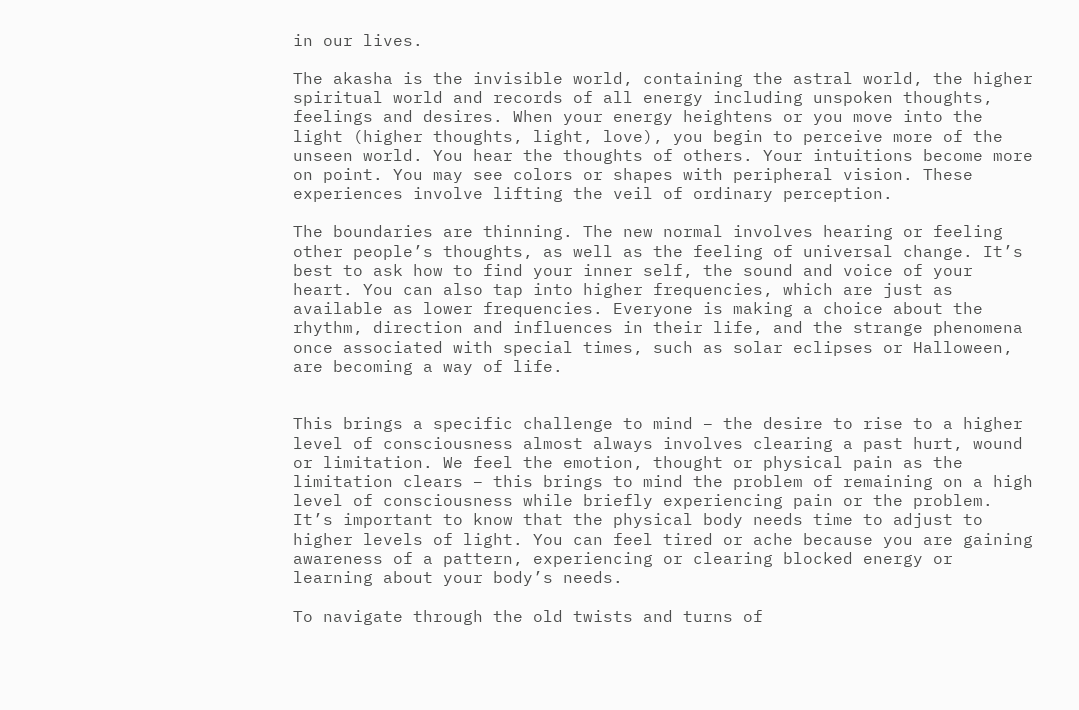in our lives.

The akasha is the invisible world, containing the astral world, the higher spiritual world and records of all energy including unspoken thoughts, feelings and desires. When your energy heightens or you move into the light (higher thoughts, light, love), you begin to perceive more of the unseen world. You hear the thoughts of others. Your intuitions become more on point. You may see colors or shapes with peripheral vision. These experiences involve lifting the veil of ordinary perception.

The boundaries are thinning. The new normal involves hearing or feeling other people’s thoughts, as well as the feeling of universal change. It’s best to ask how to find your inner self, the sound and voice of your heart. You can also tap into higher frequencies, which are just as available as lower frequencies. Everyone is making a choice about the rhythm, direction and influences in their life, and the strange phenomena once associated with special times, such as solar eclipses or Halloween, are becoming a way of life.


This brings a specific challenge to mind – the desire to rise to a higher level of consciousness almost always involves clearing a past hurt, wound or limitation. We feel the emotion, thought or physical pain as the limitation clears – this brings to mind the problem of remaining on a high level of consciousness while briefly experiencing pain or the problem. It’s important to know that the physical body needs time to adjust to higher levels of light. You can feel tired or ache because you are gaining awareness of a pattern, experiencing or clearing blocked energy or learning about your body’s needs.

To navigate through the old twists and turns of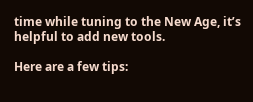time while tuning to the New Age, it’s helpful to add new tools.

Here are a few tips: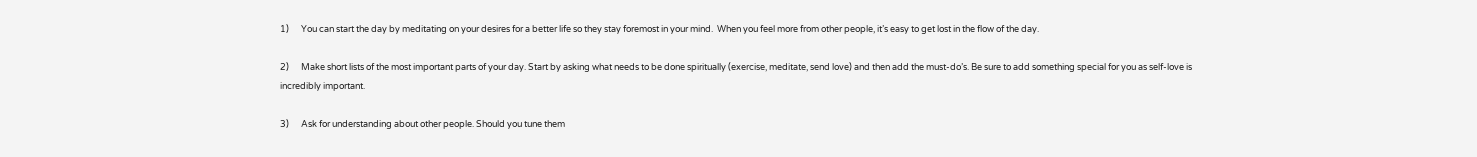1)      You can start the day by meditating on your desires for a better life so they stay foremost in your mind.  When you feel more from other people, it’s easy to get lost in the flow of the day.

2)      Make short lists of the most important parts of your day. Start by asking what needs to be done spiritually (exercise, meditate, send love) and then add the must-do’s. Be sure to add something special for you as self-love is incredibly important.

3)      Ask for understanding about other people. Should you tune them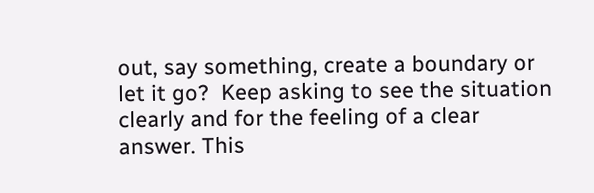out, say something, create a boundary or let it go?  Keep asking to see the situation clearly and for the feeling of a clear answer. This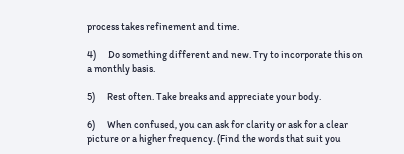process takes refinement and time.

4)      Do something different and new. Try to incorporate this on a monthly basis.

5)      Rest often. Take breaks and appreciate your body.

6)      When confused, you can ask for clarity or ask for a clear picture or a higher frequency. (Find the words that suit you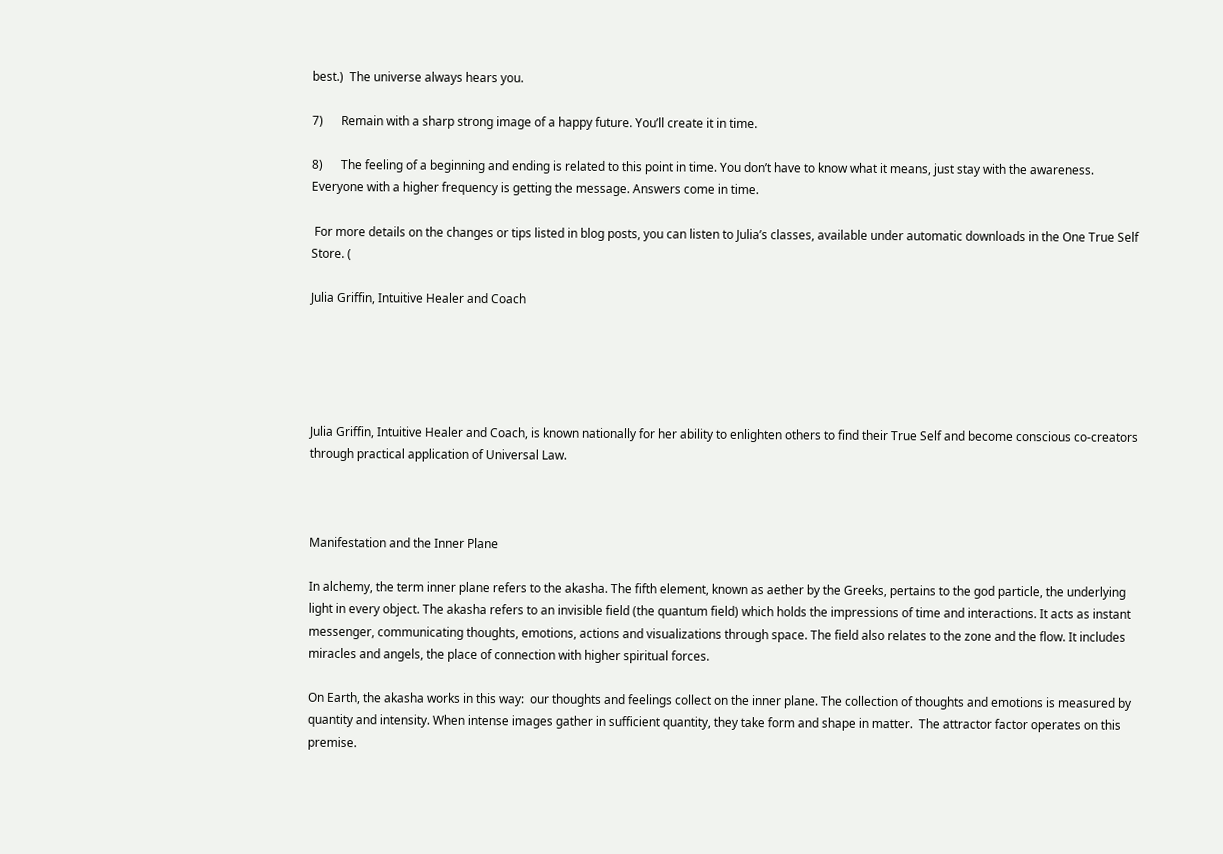best.)  The universe always hears you.

7)      Remain with a sharp strong image of a happy future. You’ll create it in time.

8)      The feeling of a beginning and ending is related to this point in time. You don’t have to know what it means, just stay with the awareness. Everyone with a higher frequency is getting the message. Answers come in time.

 For more details on the changes or tips listed in blog posts, you can listen to Julia’s classes, available under automatic downloads in the One True Self Store. (

Julia Griffin, Intuitive Healer and Coach





Julia Griffin, Intuitive Healer and Coach, is known nationally for her ability to enlighten others to find their True Self and become conscious co-creators through practical application of Universal Law.



Manifestation and the Inner Plane

In alchemy, the term inner plane refers to the akasha. The fifth element, known as aether by the Greeks, pertains to the god particle, the underlying light in every object. The akasha refers to an invisible field (the quantum field) which holds the impressions of time and interactions. It acts as instant messenger, communicating thoughts, emotions, actions and visualizations through space. The field also relates to the zone and the flow. It includes miracles and angels, the place of connection with higher spiritual forces.

On Earth, the akasha works in this way:  our thoughts and feelings collect on the inner plane. The collection of thoughts and emotions is measured by quantity and intensity. When intense images gather in sufficient quantity, they take form and shape in matter.  The attractor factor operates on this premise.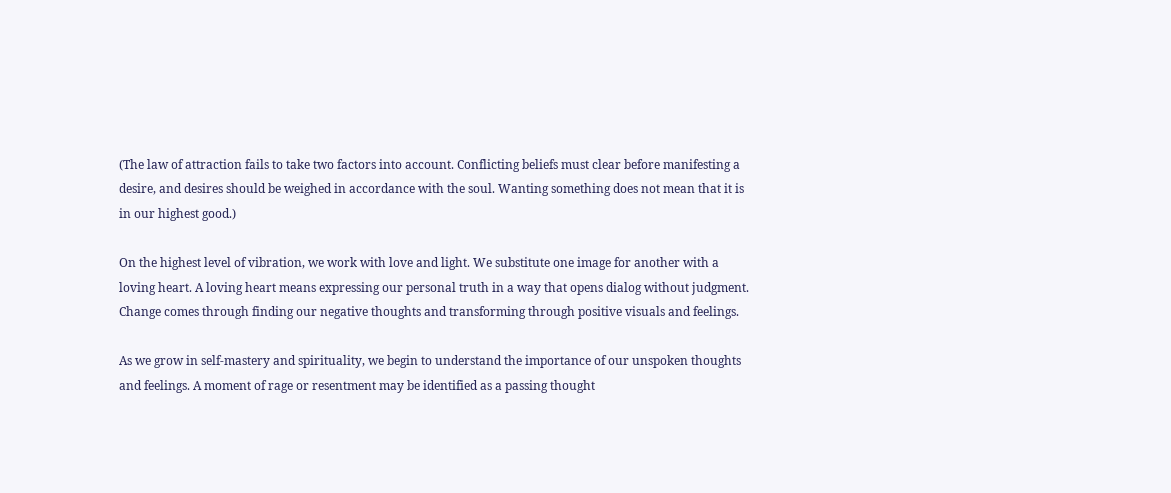(The law of attraction fails to take two factors into account. Conflicting beliefs must clear before manifesting a desire, and desires should be weighed in accordance with the soul. Wanting something does not mean that it is in our highest good.)

On the highest level of vibration, we work with love and light. We substitute one image for another with a loving heart. A loving heart means expressing our personal truth in a way that opens dialog without judgment. Change comes through finding our negative thoughts and transforming through positive visuals and feelings.

As we grow in self-mastery and spirituality, we begin to understand the importance of our unspoken thoughts and feelings. A moment of rage or resentment may be identified as a passing thought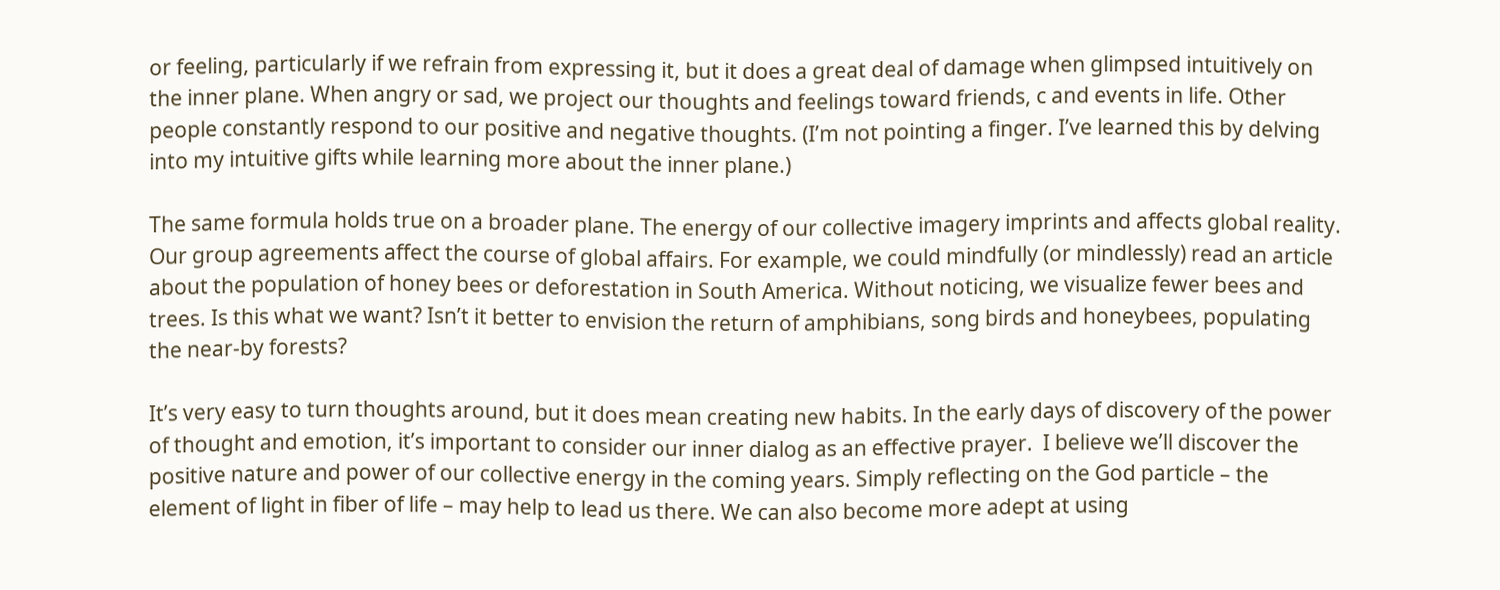or feeling, particularly if we refrain from expressing it, but it does a great deal of damage when glimpsed intuitively on the inner plane. When angry or sad, we project our thoughts and feelings toward friends, c and events in life. Other people constantly respond to our positive and negative thoughts. (I’m not pointing a finger. I’ve learned this by delving into my intuitive gifts while learning more about the inner plane.)

The same formula holds true on a broader plane. The energy of our collective imagery imprints and affects global reality.  Our group agreements affect the course of global affairs. For example, we could mindfully (or mindlessly) read an article about the population of honey bees or deforestation in South America. Without noticing, we visualize fewer bees and trees. Is this what we want? Isn’t it better to envision the return of amphibians, song birds and honeybees, populating the near-by forests?

It’s very easy to turn thoughts around, but it does mean creating new habits. In the early days of discovery of the power of thought and emotion, it’s important to consider our inner dialog as an effective prayer.  I believe we’ll discover the positive nature and power of our collective energy in the coming years. Simply reflecting on the God particle – the element of light in fiber of life – may help to lead us there. We can also become more adept at using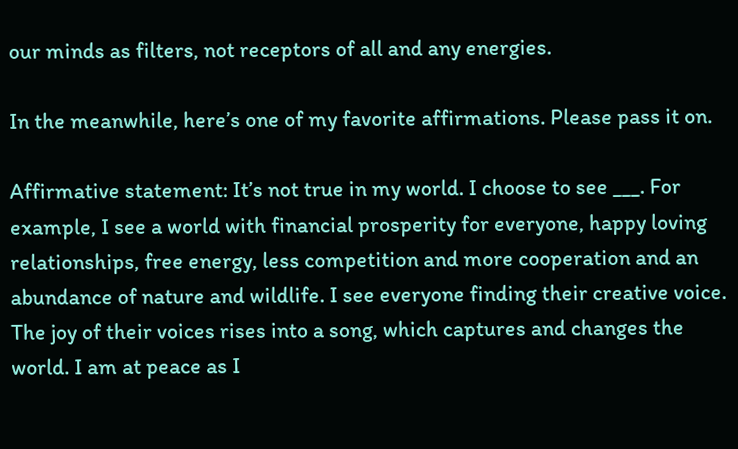our minds as filters, not receptors of all and any energies.

In the meanwhile, here’s one of my favorite affirmations. Please pass it on.

Affirmative statement: It’s not true in my world. I choose to see ___. For example, I see a world with financial prosperity for everyone, happy loving relationships, free energy, less competition and more cooperation and an abundance of nature and wildlife. I see everyone finding their creative voice. The joy of their voices rises into a song, which captures and changes the world. I am at peace as I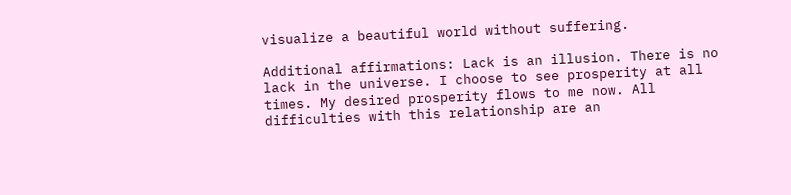visualize a beautiful world without suffering.

Additional affirmations: Lack is an illusion. There is no lack in the universe. I choose to see prosperity at all times. My desired prosperity flows to me now. All difficulties with this relationship are an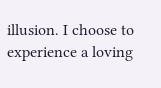illusion. I choose to experience a loving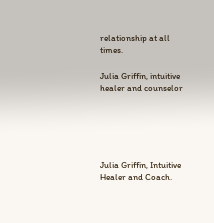relationship at all times.

Julia Griffin, intuitive healer and counselor





Julia Griffin, Intuitive Healer and Coach.